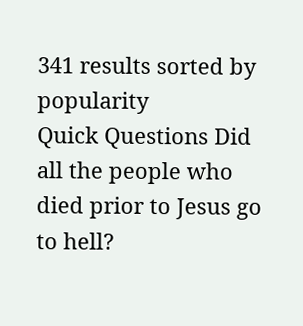341 results sorted by popularity
Quick Questions Did all the people who died prior to Jesus go to hell?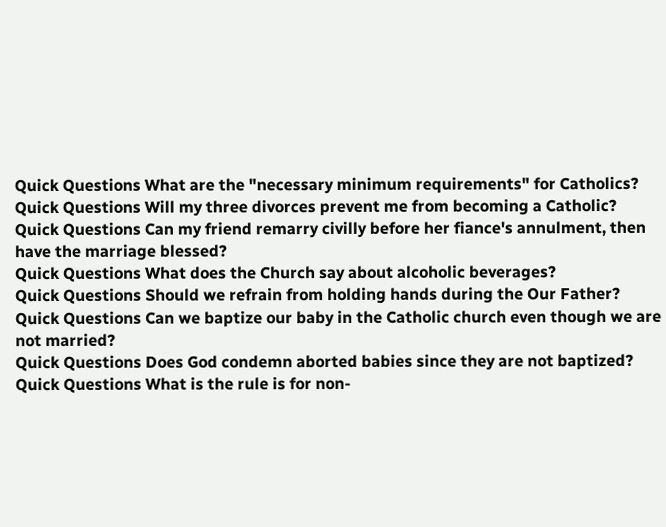Quick Questions What are the "necessary minimum requirements" for Catholics?
Quick Questions Will my three divorces prevent me from becoming a Catholic?
Quick Questions Can my friend remarry civilly before her fiance's annulment, then have the marriage blessed?
Quick Questions What does the Church say about alcoholic beverages?
Quick Questions Should we refrain from holding hands during the Our Father?
Quick Questions Can we baptize our baby in the Catholic church even though we are not married?
Quick Questions Does God condemn aborted babies since they are not baptized?
Quick Questions What is the rule is for non-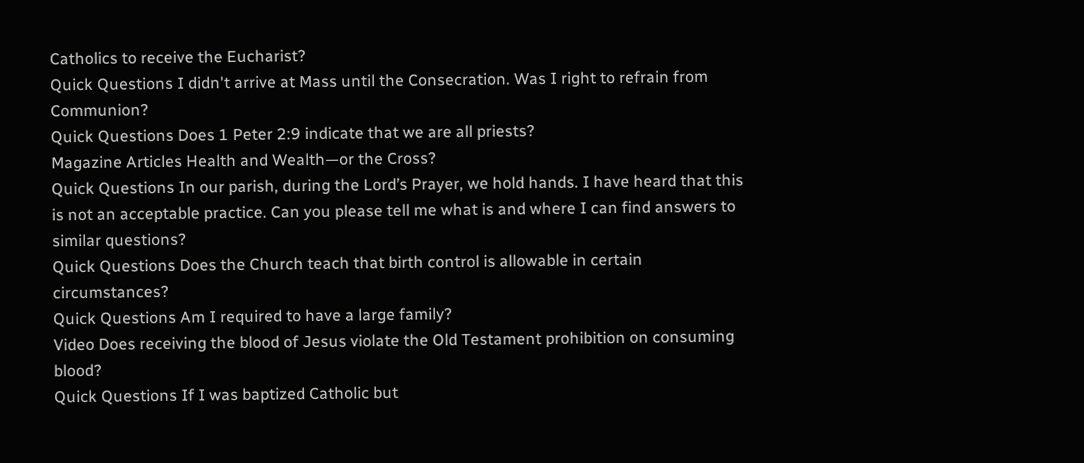Catholics to receive the Eucharist?
Quick Questions I didn't arrive at Mass until the Consecration. Was I right to refrain from Communion?
Quick Questions Does 1 Peter 2:9 indicate that we are all priests?
Magazine Articles Health and Wealth—or the Cross?
Quick Questions In our parish, during the Lord’s Prayer, we hold hands. I have heard that this is not an acceptable practice. Can you please tell me what is and where I can find answers to similar questions?
Quick Questions Does the Church teach that birth control is allowable in certain circumstances?
Quick Questions Am I required to have a large family?
Video Does receiving the blood of Jesus violate the Old Testament prohibition on consuming blood?
Quick Questions If I was baptized Catholic but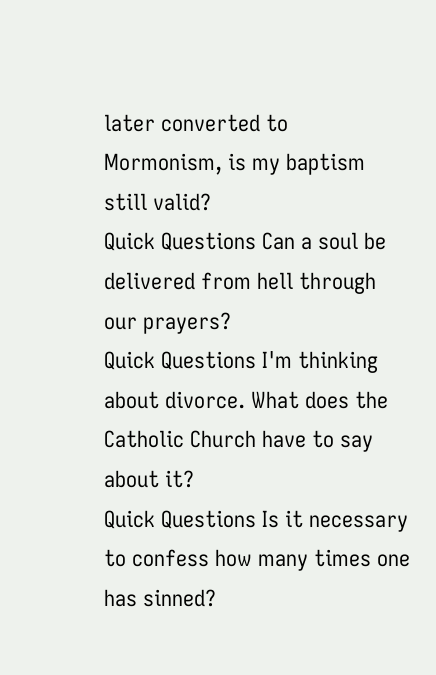later converted to Mormonism, is my baptism still valid?
Quick Questions Can a soul be delivered from hell through our prayers?
Quick Questions I'm thinking about divorce. What does the Catholic Church have to say about it?
Quick Questions Is it necessary to confess how many times one has sinned?